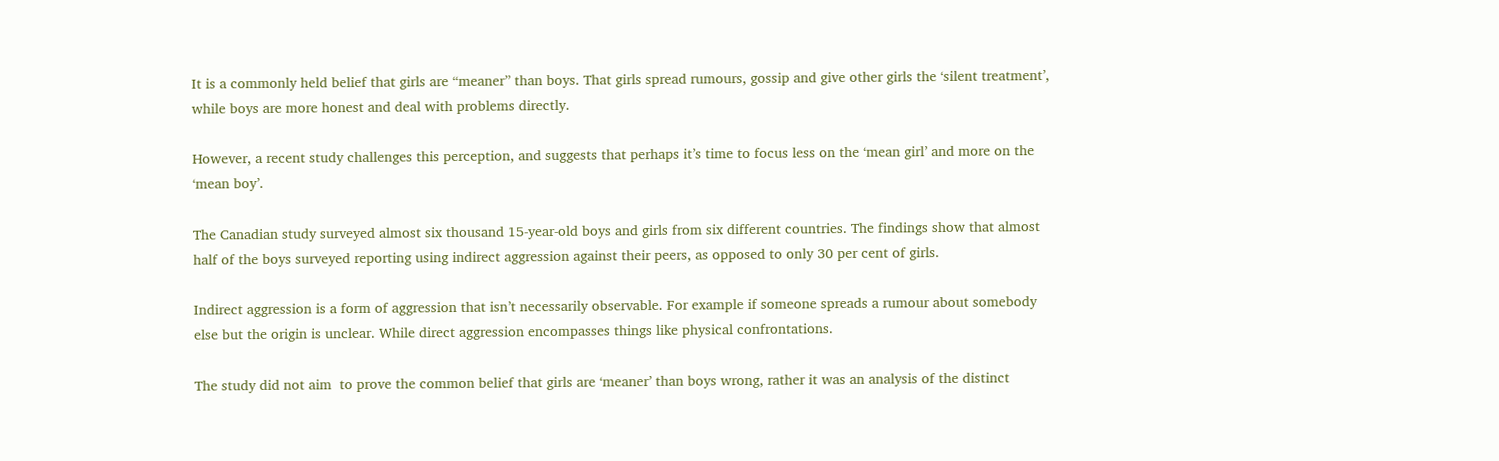It is a commonly held belief that girls are “meaner” than boys. That girls spread rumours, gossip and give other girls the ‘silent treatment’, while boys are more honest and deal with problems directly.

However, a recent study challenges this perception, and suggests that perhaps it’s time to focus less on the ‘mean girl’ and more on the ‘mean boy’.

The Canadian study surveyed almost six thousand 15-year-old boys and girls from six different countries. The findings show that almost half of the boys surveyed reporting using indirect aggression against their peers, as opposed to only 30 per cent of girls.

Indirect aggression is a form of aggression that isn’t necessarily observable. For example if someone spreads a rumour about somebody else but the origin is unclear. While direct aggression encompasses things like physical confrontations.

The study did not aim  to prove the common belief that girls are ‘meaner’ than boys wrong, rather it was an analysis of the distinct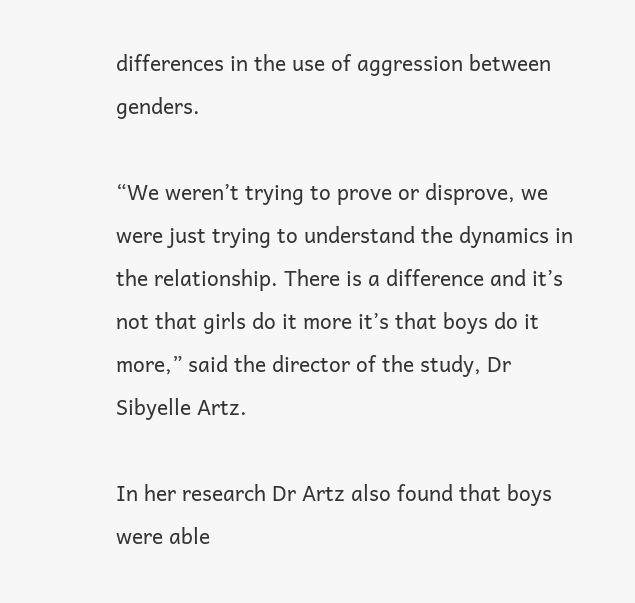differences in the use of aggression between genders.

“We weren’t trying to prove or disprove, we were just trying to understand the dynamics in the relationship. There is a difference and it’s not that girls do it more it’s that boys do it more,” said the director of the study, Dr Sibyelle Artz.

In her research Dr Artz also found that boys were able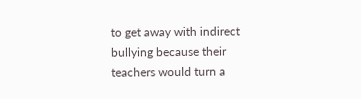to get away with indirect bullying because their teachers would turn a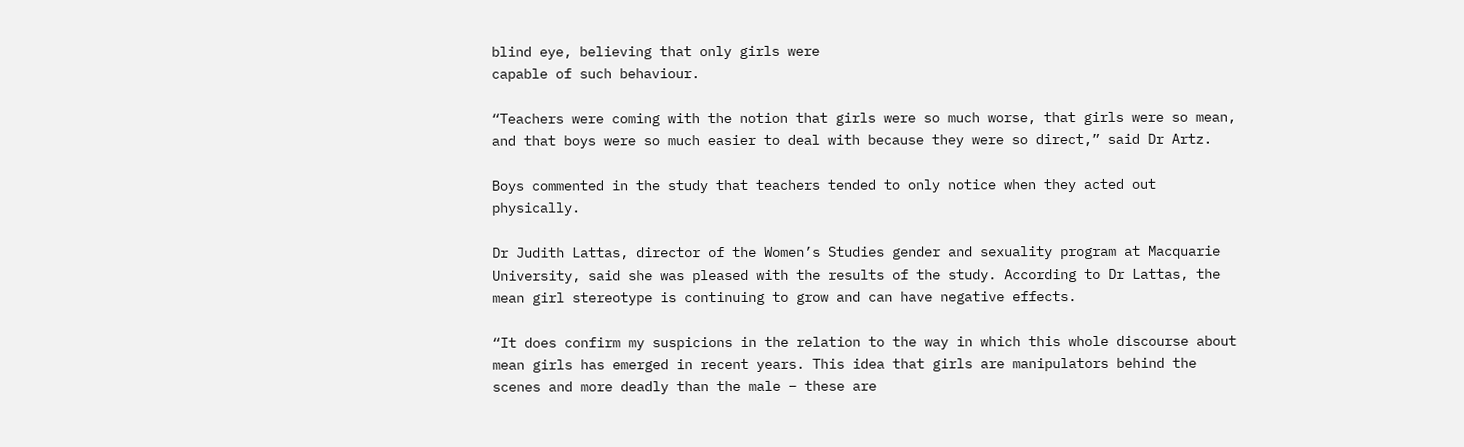blind eye, believing that only girls were
capable of such behaviour.

“Teachers were coming with the notion that girls were so much worse, that girls were so mean, and that boys were so much easier to deal with because they were so direct,” said Dr Artz.

Boys commented in the study that teachers tended to only notice when they acted out physically.

Dr Judith Lattas, director of the Women’s Studies gender and sexuality program at Macquarie University, said she was pleased with the results of the study. According to Dr Lattas, the mean girl stereotype is continuing to grow and can have negative effects.

“It does confirm my suspicions in the relation to the way in which this whole discourse about mean girls has emerged in recent years. This idea that girls are manipulators behind the scenes and more deadly than the male – these are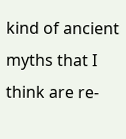kind of ancient myths that I think are re-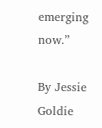emerging now.”

By Jessie Goldie